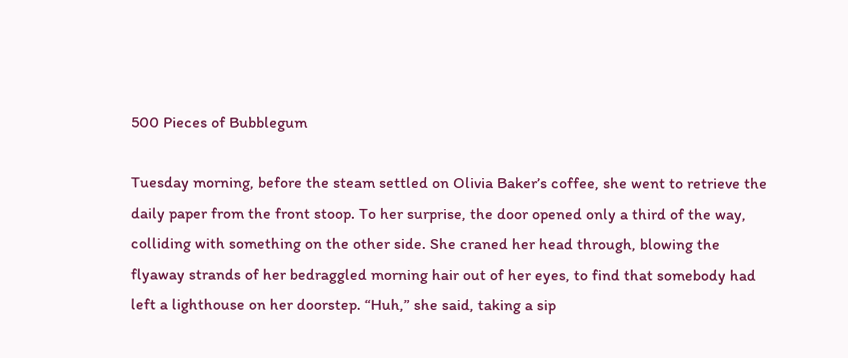500 Pieces of Bubblegum

Tuesday morning, before the steam settled on Olivia Baker’s coffee, she went to retrieve the daily paper from the front stoop. To her surprise, the door opened only a third of the way, colliding with something on the other side. She craned her head through, blowing the flyaway strands of her bedraggled morning hair out of her eyes, to find that somebody had left a lighthouse on her doorstep. “Huh,” she said, taking a sip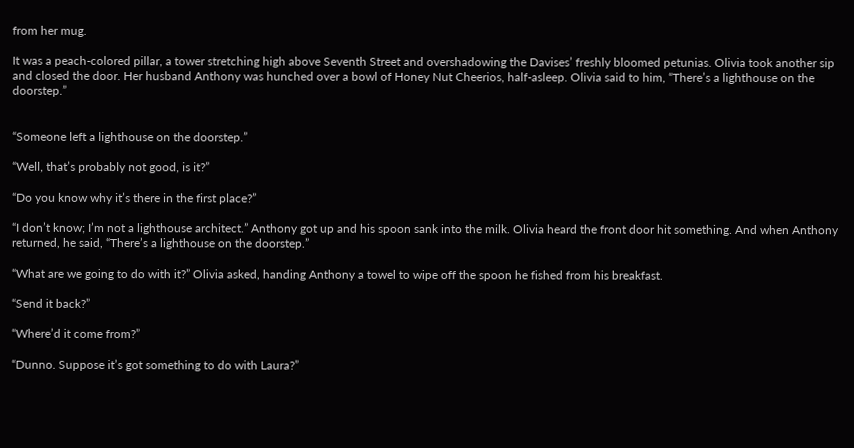from her mug.

It was a peach-colored pillar, a tower stretching high above Seventh Street and overshadowing the Davises’ freshly bloomed petunias. Olivia took another sip and closed the door. Her husband Anthony was hunched over a bowl of Honey Nut Cheerios, half-asleep. Olivia said to him, “There’s a lighthouse on the doorstep.”


“Someone left a lighthouse on the doorstep.”

“Well, that’s probably not good, is it?”

“Do you know why it’s there in the first place?”

“I don’t know; I’m not a lighthouse architect.” Anthony got up and his spoon sank into the milk. Olivia heard the front door hit something. And when Anthony returned, he said, “There’s a lighthouse on the doorstep.”

“What are we going to do with it?” Olivia asked, handing Anthony a towel to wipe off the spoon he fished from his breakfast.

“Send it back?”

“Where’d it come from?”

“Dunno. Suppose it’s got something to do with Laura?”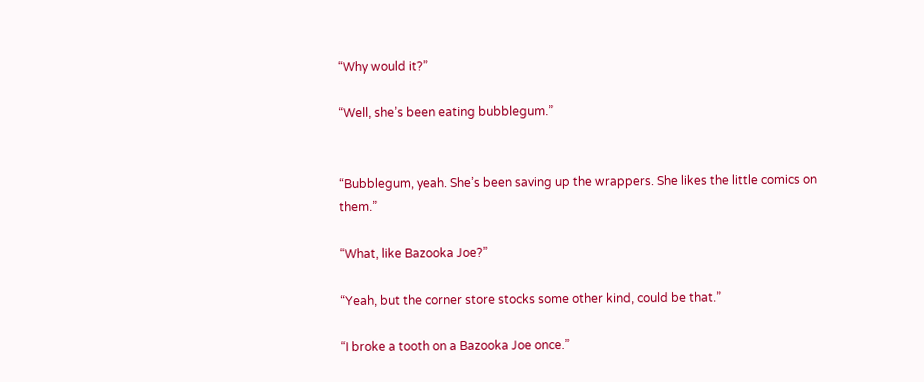“Why would it?”

“Well, she’s been eating bubblegum.”


“Bubblegum, yeah. She’s been saving up the wrappers. She likes the little comics on them.”

“What, like Bazooka Joe?”

“Yeah, but the corner store stocks some other kind, could be that.”

“I broke a tooth on a Bazooka Joe once.”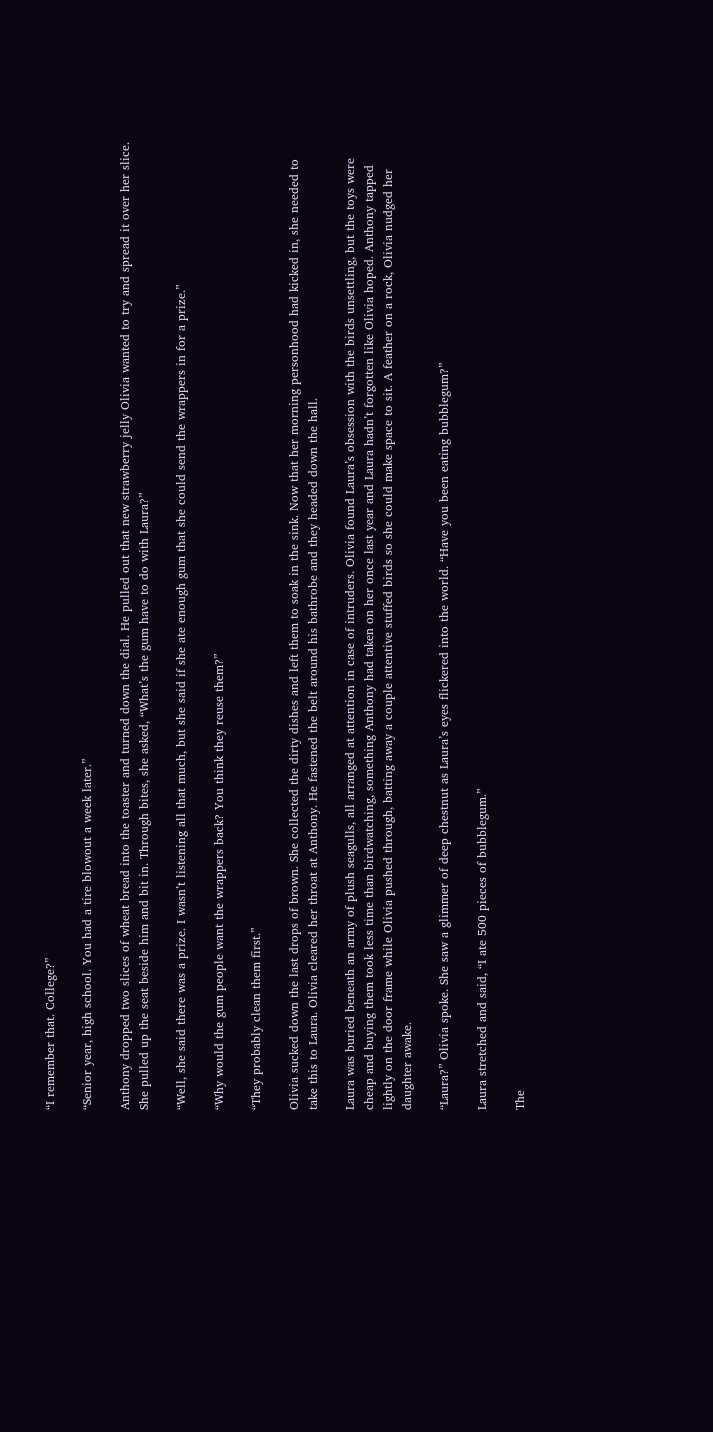“I remember that. College?”

“Senior year, high school. You had a tire blowout a week later.”

Anthony dropped two slices of wheat bread into the toaster and turned down the dial. He pulled out that new strawberry jelly Olivia wanted to try and spread it over her slice. She pulled up the seat beside him and bit in. Through bites, she asked, “What’s the gum have to do with Laura?”

“Well, she said there was a prize. I wasn’t listening all that much, but she said if she ate enough gum that she could send the wrappers in for a prize.”

“Why would the gum people want the wrappers back? You think they reuse them?”

“They probably clean them first.”

Olivia sucked down the last drops of brown. She collected the dirty dishes and left them to soak in the sink. Now that her morning personhood had kicked in, she needed to take this to Laura. Olivia cleared her throat at Anthony. He fastened the belt around his bathrobe and they headed down the hall.

Laura was buried beneath an army of plush seagulls, all arranged at attention in case of intruders. Olivia found Laura’s obsession with the birds unsettling, but the toys were cheap and buying them took less time than birdwatching, something Anthony had taken on her once last year and Laura hadn’t forgotten like Olivia hoped. Anthony tapped lightly on the door frame while Olivia pushed through, batting away a couple attentive stuffed birds so she could make space to sit. A feather on a rock, Olivia nudged her daughter awake.

“Laura?” Olivia spoke. She saw a glimmer of deep chestnut as Laura’s eyes flickered into the world. “Have you been eating bubblegum?”

Laura stretched and said, “I ate 500 pieces of bubblegum.”

The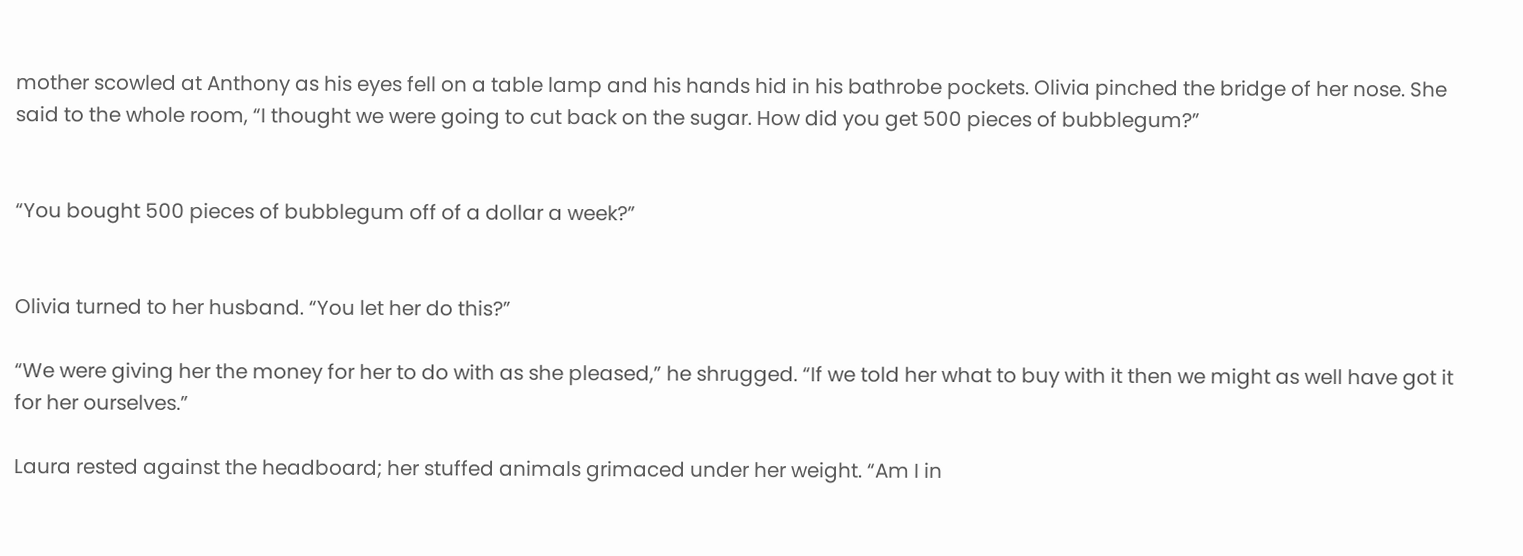mother scowled at Anthony as his eyes fell on a table lamp and his hands hid in his bathrobe pockets. Olivia pinched the bridge of her nose. She said to the whole room, “I thought we were going to cut back on the sugar. How did you get 500 pieces of bubblegum?”


“You bought 500 pieces of bubblegum off of a dollar a week?”


Olivia turned to her husband. “You let her do this?”

“We were giving her the money for her to do with as she pleased,” he shrugged. “If we told her what to buy with it then we might as well have got it for her ourselves.”

Laura rested against the headboard; her stuffed animals grimaced under her weight. “Am I in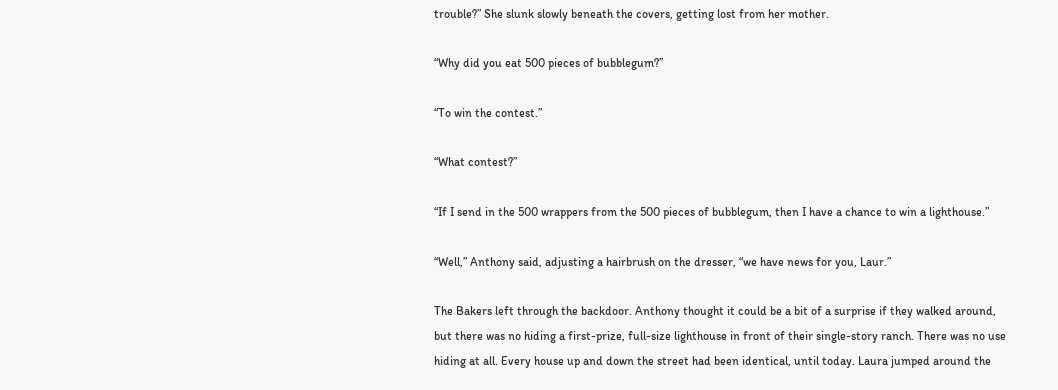trouble?” She slunk slowly beneath the covers, getting lost from her mother.

“Why did you eat 500 pieces of bubblegum?”

“To win the contest.”

“What contest?”

“If I send in the 500 wrappers from the 500 pieces of bubblegum, then I have a chance to win a lighthouse.”

“Well,” Anthony said, adjusting a hairbrush on the dresser, “we have news for you, Laur.”

The Bakers left through the backdoor. Anthony thought it could be a bit of a surprise if they walked around, but there was no hiding a first-prize, full-size lighthouse in front of their single-story ranch. There was no use hiding at all. Every house up and down the street had been identical, until today. Laura jumped around the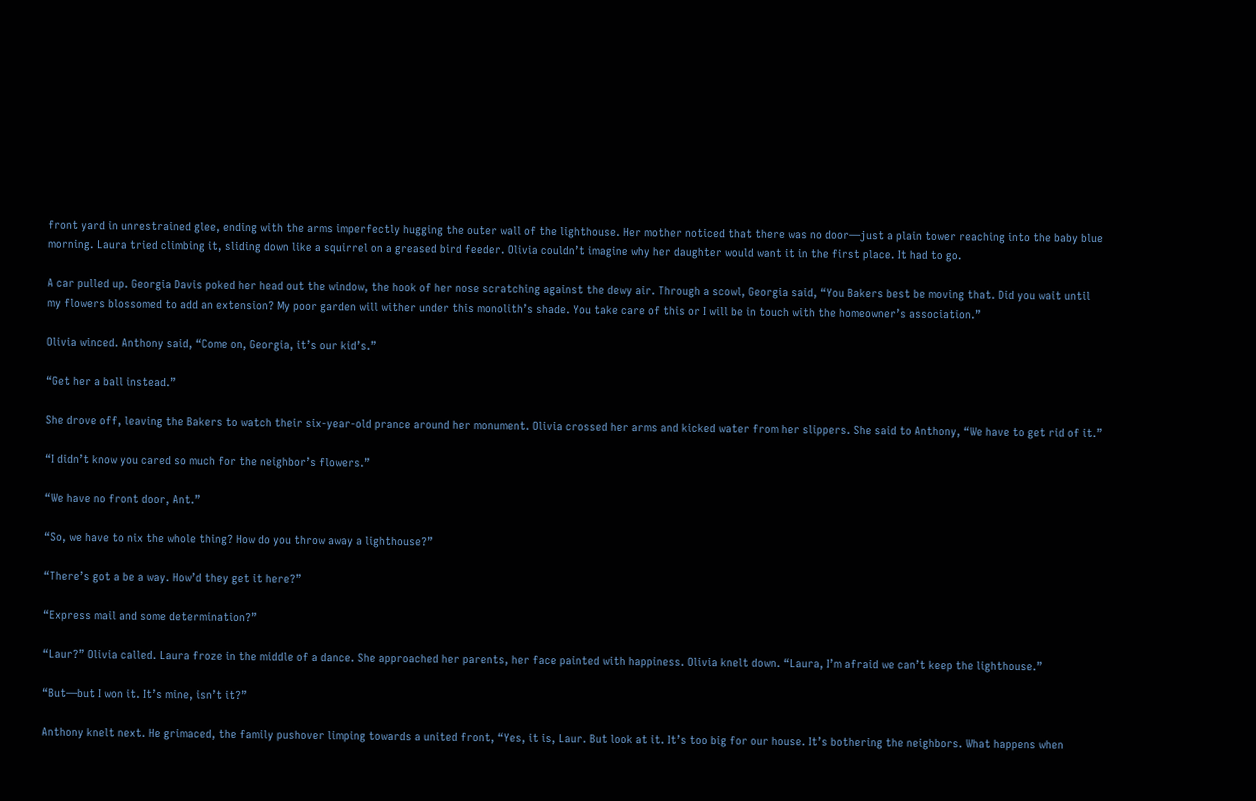front yard in unrestrained glee, ending with the arms imperfectly hugging the outer wall of the lighthouse. Her mother noticed that there was no door—just a plain tower reaching into the baby blue morning. Laura tried climbing it, sliding down like a squirrel on a greased bird feeder. Olivia couldn’t imagine why her daughter would want it in the first place. It had to go.

A car pulled up. Georgia Davis poked her head out the window, the hook of her nose scratching against the dewy air. Through a scowl, Georgia said, “You Bakers best be moving that. Did you wait until my flowers blossomed to add an extension? My poor garden will wither under this monolith’s shade. You take care of this or I will be in touch with the homeowner’s association.”

Olivia winced. Anthony said, “Come on, Georgia, it’s our kid’s.”

“Get her a ball instead.”

She drove off, leaving the Bakers to watch their six-year-old prance around her monument. Olivia crossed her arms and kicked water from her slippers. She said to Anthony, “We have to get rid of it.”

“I didn’t know you cared so much for the neighbor’s flowers.”

“We have no front door, Ant.”

“So, we have to nix the whole thing? How do you throw away a lighthouse?”

“There’s got a be a way. How’d they get it here?”

“Express mail and some determination?”

“Laur?” Olivia called. Laura froze in the middle of a dance. She approached her parents, her face painted with happiness. Olivia knelt down. “Laura, I’m afraid we can’t keep the lighthouse.”

“But—but I won it. It’s mine, isn’t it?”

Anthony knelt next. He grimaced, the family pushover limping towards a united front, “Yes, it is, Laur. But look at it. It’s too big for our house. It’s bothering the neighbors. What happens when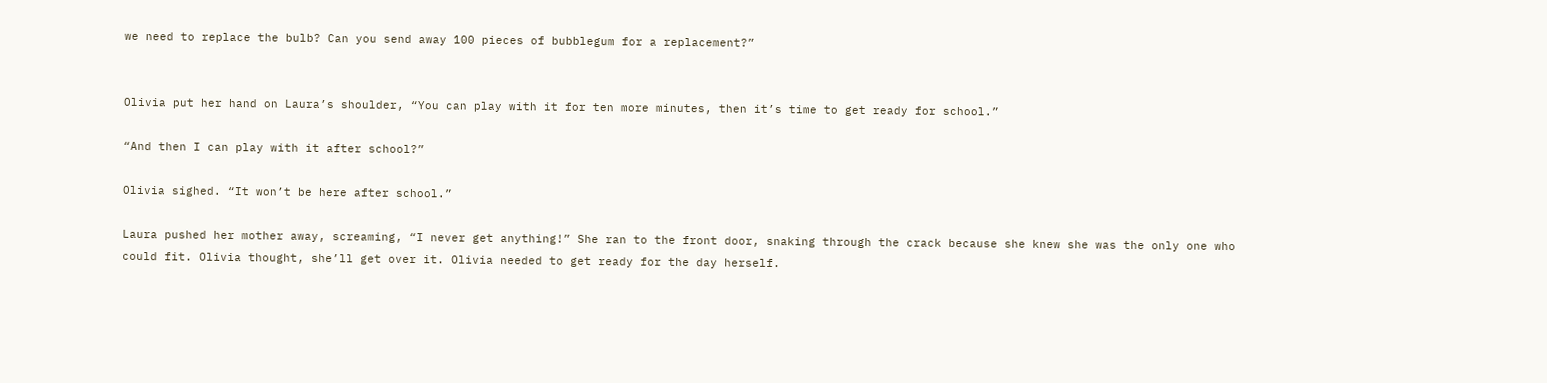we need to replace the bulb? Can you send away 100 pieces of bubblegum for a replacement?”


Olivia put her hand on Laura’s shoulder, “You can play with it for ten more minutes, then it’s time to get ready for school.”

“And then I can play with it after school?”

Olivia sighed. “It won’t be here after school.”

Laura pushed her mother away, screaming, “I never get anything!” She ran to the front door, snaking through the crack because she knew she was the only one who could fit. Olivia thought, she’ll get over it. Olivia needed to get ready for the day herself.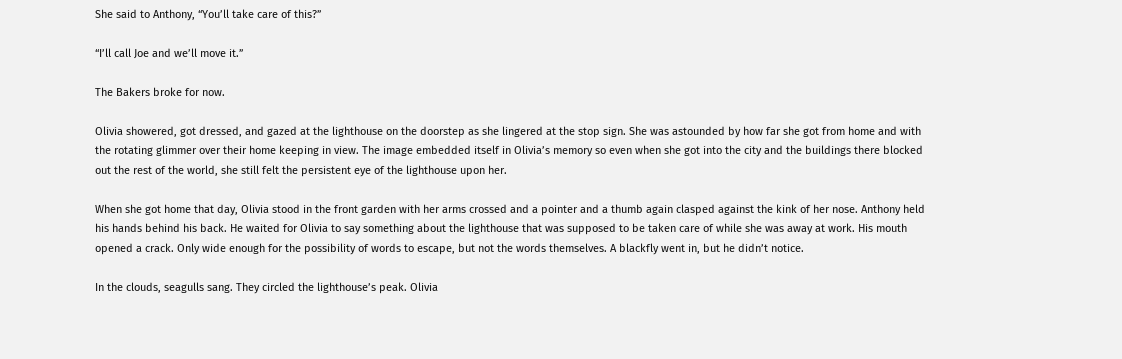She said to Anthony, “You’ll take care of this?”

“I’ll call Joe and we’ll move it.”

The Bakers broke for now.

Olivia showered, got dressed, and gazed at the lighthouse on the doorstep as she lingered at the stop sign. She was astounded by how far she got from home and with the rotating glimmer over their home keeping in view. The image embedded itself in Olivia’s memory so even when she got into the city and the buildings there blocked out the rest of the world, she still felt the persistent eye of the lighthouse upon her.

When she got home that day, Olivia stood in the front garden with her arms crossed and a pointer and a thumb again clasped against the kink of her nose. Anthony held his hands behind his back. He waited for Olivia to say something about the lighthouse that was supposed to be taken care of while she was away at work. His mouth opened a crack. Only wide enough for the possibility of words to escape, but not the words themselves. A blackfly went in, but he didn’t notice.

In the clouds, seagulls sang. They circled the lighthouse’s peak. Olivia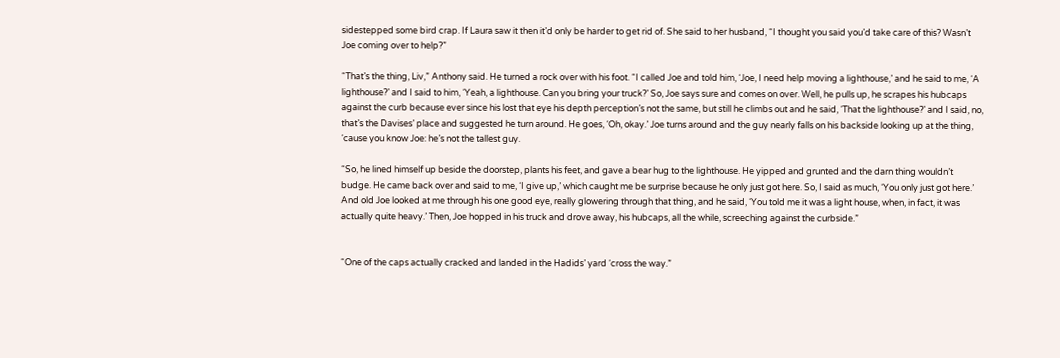sidestepped some bird crap. If Laura saw it then it’d only be harder to get rid of. She said to her husband, “I thought you said you’d take care of this? Wasn’t Joe coming over to help?”

“That’s the thing, Liv,” Anthony said. He turned a rock over with his foot. “I called Joe and told him, ‘Joe, I need help moving a lighthouse,’ and he said to me, ‘A lighthouse?’ and I said to him, ‘Yeah, a lighthouse. Can you bring your truck?’ So, Joe says sure and comes on over. Well, he pulls up, he scrapes his hubcaps against the curb because ever since his lost that eye his depth perception’s not the same, but still he climbs out and he said, ‘That the lighthouse?’ and I said, no, that’s the Davises’ place and suggested he turn around. He goes, ‘Oh, okay.’ Joe turns around and the guy nearly falls on his backside looking up at the thing, ‘cause you know Joe: he’s not the tallest guy.

“So, he lined himself up beside the doorstep, plants his feet, and gave a bear hug to the lighthouse. He yipped and grunted and the darn thing wouldn’t budge. He came back over and said to me, ‘I give up,’ which caught me be surprise because he only just got here. So, I said as much, ‘You only just got here.’ And old Joe looked at me through his one good eye, really glowering through that thing, and he said, ‘You told me it was a light house, when, in fact, it was actually quite heavy.’ Then, Joe hopped in his truck and drove away, his hubcaps, all the while, screeching against the curbside.”


“One of the caps actually cracked and landed in the Hadids’ yard ‘cross the way.”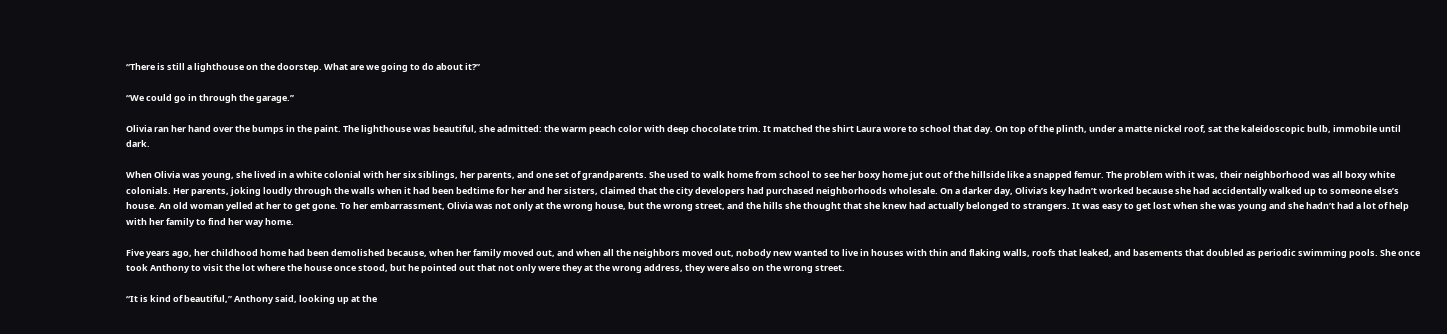“There is still a lighthouse on the doorstep. What are we going to do about it?”

“We could go in through the garage.”

Olivia ran her hand over the bumps in the paint. The lighthouse was beautiful, she admitted: the warm peach color with deep chocolate trim. It matched the shirt Laura wore to school that day. On top of the plinth, under a matte nickel roof, sat the kaleidoscopic bulb, immobile until dark.

When Olivia was young, she lived in a white colonial with her six siblings, her parents, and one set of grandparents. She used to walk home from school to see her boxy home jut out of the hillside like a snapped femur. The problem with it was, their neighborhood was all boxy white colonials. Her parents, joking loudly through the walls when it had been bedtime for her and her sisters, claimed that the city developers had purchased neighborhoods wholesale. On a darker day, Olivia’s key hadn’t worked because she had accidentally walked up to someone else’s house. An old woman yelled at her to get gone. To her embarrassment, Olivia was not only at the wrong house, but the wrong street, and the hills she thought that she knew had actually belonged to strangers. It was easy to get lost when she was young and she hadn’t had a lot of help with her family to find her way home.

Five years ago, her childhood home had been demolished because, when her family moved out, and when all the neighbors moved out, nobody new wanted to live in houses with thin and flaking walls, roofs that leaked, and basements that doubled as periodic swimming pools. She once took Anthony to visit the lot where the house once stood, but he pointed out that not only were they at the wrong address, they were also on the wrong street.

“It is kind of beautiful,” Anthony said, looking up at the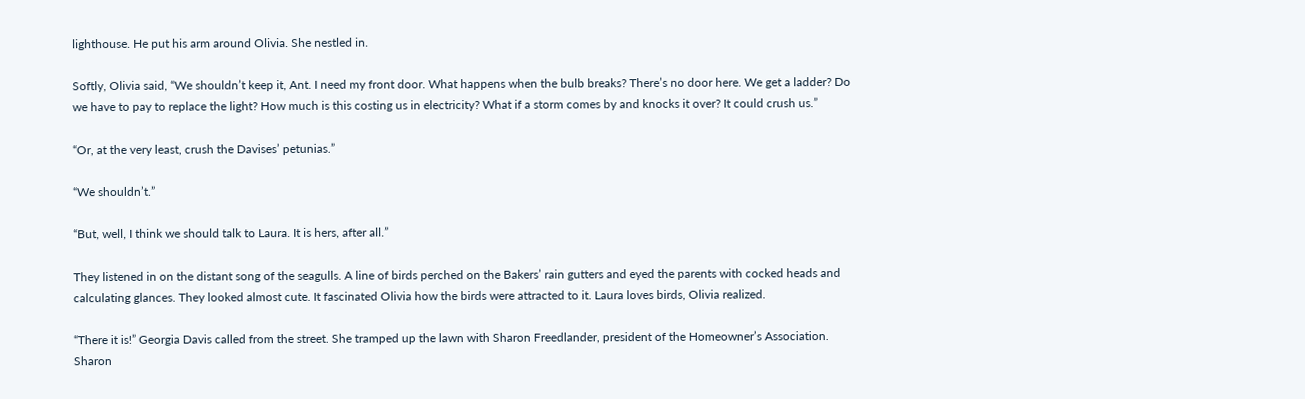lighthouse. He put his arm around Olivia. She nestled in.

Softly, Olivia said, “We shouldn’t keep it, Ant. I need my front door. What happens when the bulb breaks? There’s no door here. We get a ladder? Do we have to pay to replace the light? How much is this costing us in electricity? What if a storm comes by and knocks it over? It could crush us.”

“Or, at the very least, crush the Davises’ petunias.”

“We shouldn’t.”

“But, well, I think we should talk to Laura. It is hers, after all.”

They listened in on the distant song of the seagulls. A line of birds perched on the Bakers’ rain gutters and eyed the parents with cocked heads and calculating glances. They looked almost cute. It fascinated Olivia how the birds were attracted to it. Laura loves birds, Olivia realized.

“There it is!” Georgia Davis called from the street. She tramped up the lawn with Sharon Freedlander, president of the Homeowner’s Association. Sharon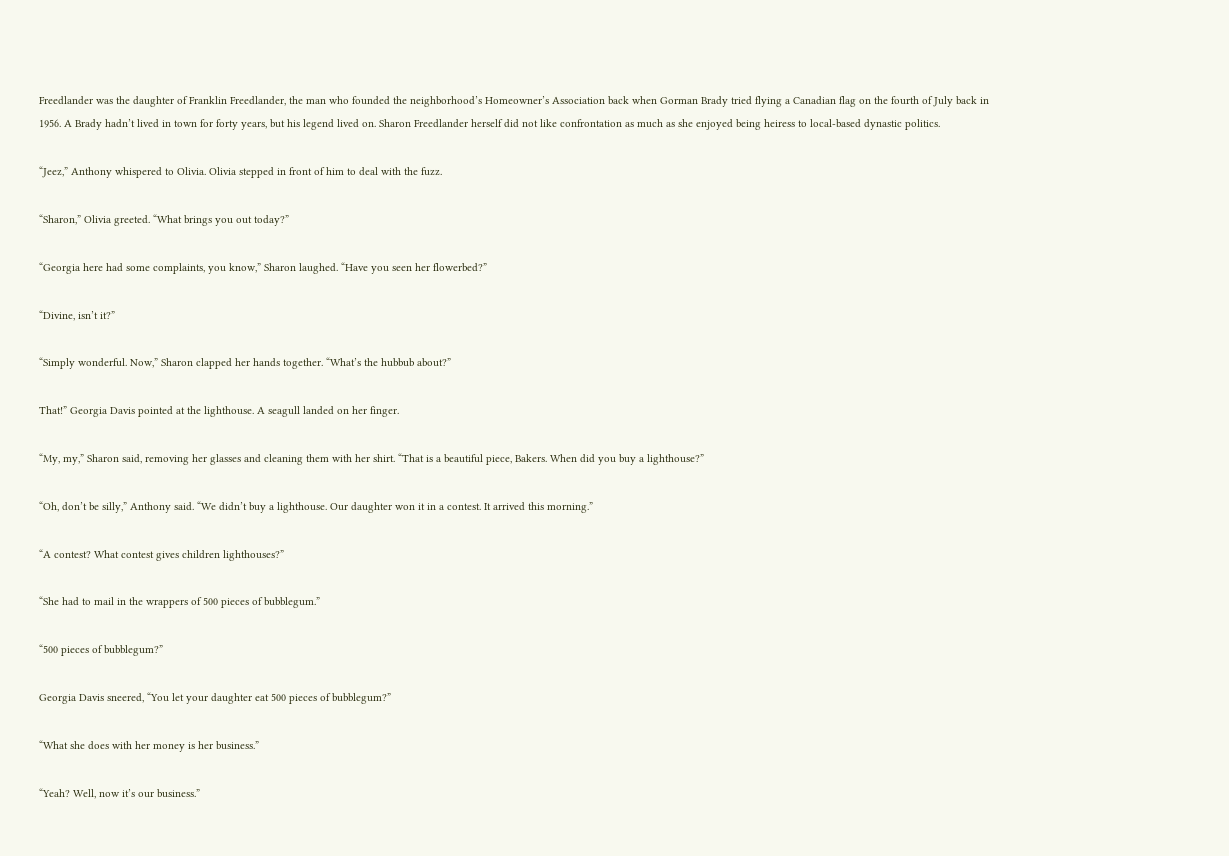Freedlander was the daughter of Franklin Freedlander, the man who founded the neighborhood’s Homeowner’s Association back when Gorman Brady tried flying a Canadian flag on the fourth of July back in 1956. A Brady hadn’t lived in town for forty years, but his legend lived on. Sharon Freedlander herself did not like confrontation as much as she enjoyed being heiress to local-based dynastic politics.

“Jeez,” Anthony whispered to Olivia. Olivia stepped in front of him to deal with the fuzz.

“Sharon,” Olivia greeted. “What brings you out today?”

“Georgia here had some complaints, you know,” Sharon laughed. “Have you seen her flowerbed?”

“Divine, isn’t it?”

“Simply wonderful. Now,” Sharon clapped her hands together. “What’s the hubbub about?”

That!” Georgia Davis pointed at the lighthouse. A seagull landed on her finger.

“My, my,” Sharon said, removing her glasses and cleaning them with her shirt. “That is a beautiful piece, Bakers. When did you buy a lighthouse?”

“Oh, don’t be silly,” Anthony said. “We didn’t buy a lighthouse. Our daughter won it in a contest. It arrived this morning.”

“A contest? What contest gives children lighthouses?”

“She had to mail in the wrappers of 500 pieces of bubblegum.”

“500 pieces of bubblegum?”

Georgia Davis sneered, “You let your daughter eat 500 pieces of bubblegum?”

“What she does with her money is her business.”

“Yeah? Well, now it’s our business.”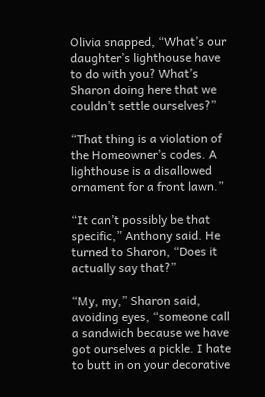Olivia snapped, “What’s our daughter’s lighthouse have to do with you? What’s Sharon doing here that we couldn’t settle ourselves?”

“That thing is a violation of the Homeowner’s codes. A lighthouse is a disallowed ornament for a front lawn.”

“It can’t possibly be that specific,” Anthony said. He turned to Sharon, “Does it actually say that?”

“My, my,” Sharon said, avoiding eyes, “someone call a sandwich because we have got ourselves a pickle. I hate to butt in on your decorative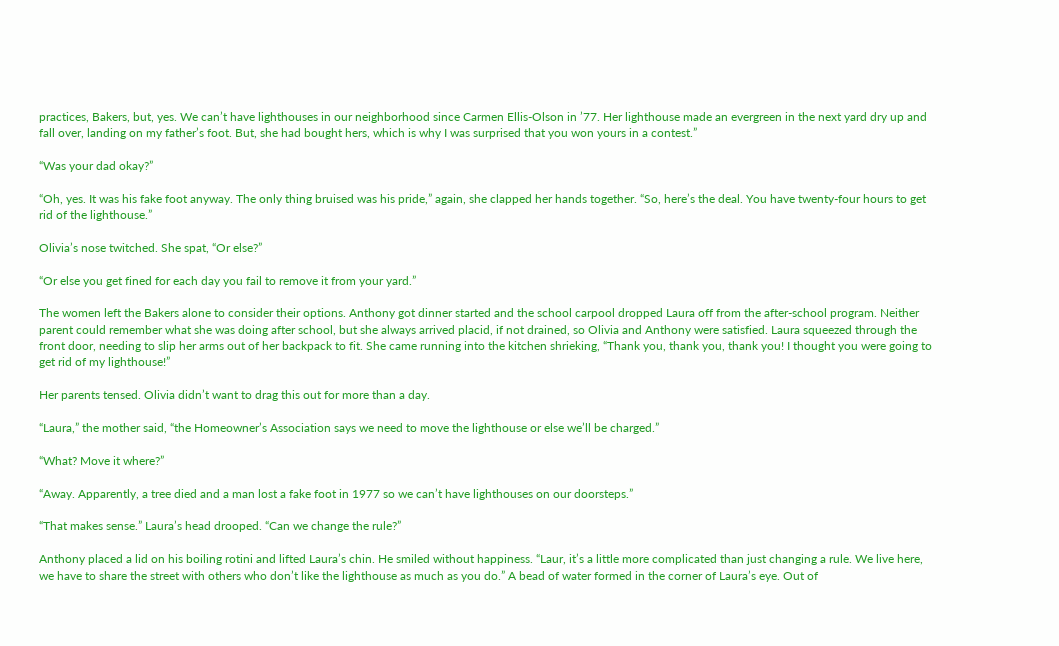practices, Bakers, but, yes. We can’t have lighthouses in our neighborhood since Carmen Ellis-Olson in ’77. Her lighthouse made an evergreen in the next yard dry up and fall over, landing on my father’s foot. But, she had bought hers, which is why I was surprised that you won yours in a contest.”

“Was your dad okay?”

“Oh, yes. It was his fake foot anyway. The only thing bruised was his pride,” again, she clapped her hands together. “So, here’s the deal. You have twenty-four hours to get rid of the lighthouse.”

Olivia’s nose twitched. She spat, “Or else?”

“Or else you get fined for each day you fail to remove it from your yard.”

The women left the Bakers alone to consider their options. Anthony got dinner started and the school carpool dropped Laura off from the after-school program. Neither parent could remember what she was doing after school, but she always arrived placid, if not drained, so Olivia and Anthony were satisfied. Laura squeezed through the front door, needing to slip her arms out of her backpack to fit. She came running into the kitchen shrieking, “Thank you, thank you, thank you! I thought you were going to get rid of my lighthouse!”

Her parents tensed. Olivia didn’t want to drag this out for more than a day.

“Laura,” the mother said, “the Homeowner’s Association says we need to move the lighthouse or else we’ll be charged.”

“What? Move it where?”

“Away. Apparently, a tree died and a man lost a fake foot in 1977 so we can’t have lighthouses on our doorsteps.”

“That makes sense.” Laura’s head drooped. “Can we change the rule?”

Anthony placed a lid on his boiling rotini and lifted Laura’s chin. He smiled without happiness. “Laur, it’s a little more complicated than just changing a rule. We live here, we have to share the street with others who don’t like the lighthouse as much as you do.” A bead of water formed in the corner of Laura’s eye. Out of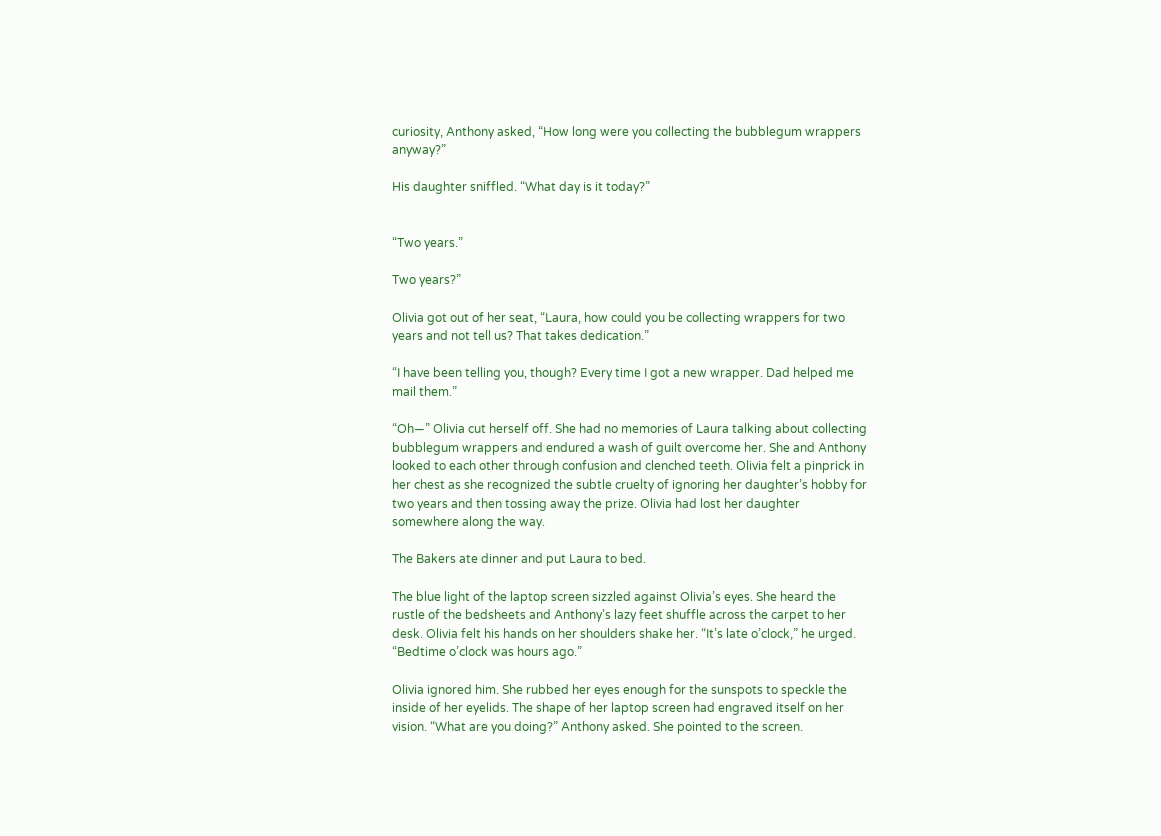curiosity, Anthony asked, “How long were you collecting the bubblegum wrappers anyway?”

His daughter sniffled. “What day is it today?”


“Two years.”

Two years?”

Olivia got out of her seat, “Laura, how could you be collecting wrappers for two years and not tell us? That takes dedication.”

“I have been telling you, though? Every time I got a new wrapper. Dad helped me mail them.”

“Oh—” Olivia cut herself off. She had no memories of Laura talking about collecting bubblegum wrappers and endured a wash of guilt overcome her. She and Anthony looked to each other through confusion and clenched teeth. Olivia felt a pinprick in her chest as she recognized the subtle cruelty of ignoring her daughter’s hobby for two years and then tossing away the prize. Olivia had lost her daughter somewhere along the way.

The Bakers ate dinner and put Laura to bed.

The blue light of the laptop screen sizzled against Olivia’s eyes. She heard the rustle of the bedsheets and Anthony’s lazy feet shuffle across the carpet to her desk. Olivia felt his hands on her shoulders shake her. “It’s late o’clock,” he urged. “Bedtime o’clock was hours ago.”

Olivia ignored him. She rubbed her eyes enough for the sunspots to speckle the inside of her eyelids. The shape of her laptop screen had engraved itself on her vision. “What are you doing?” Anthony asked. She pointed to the screen.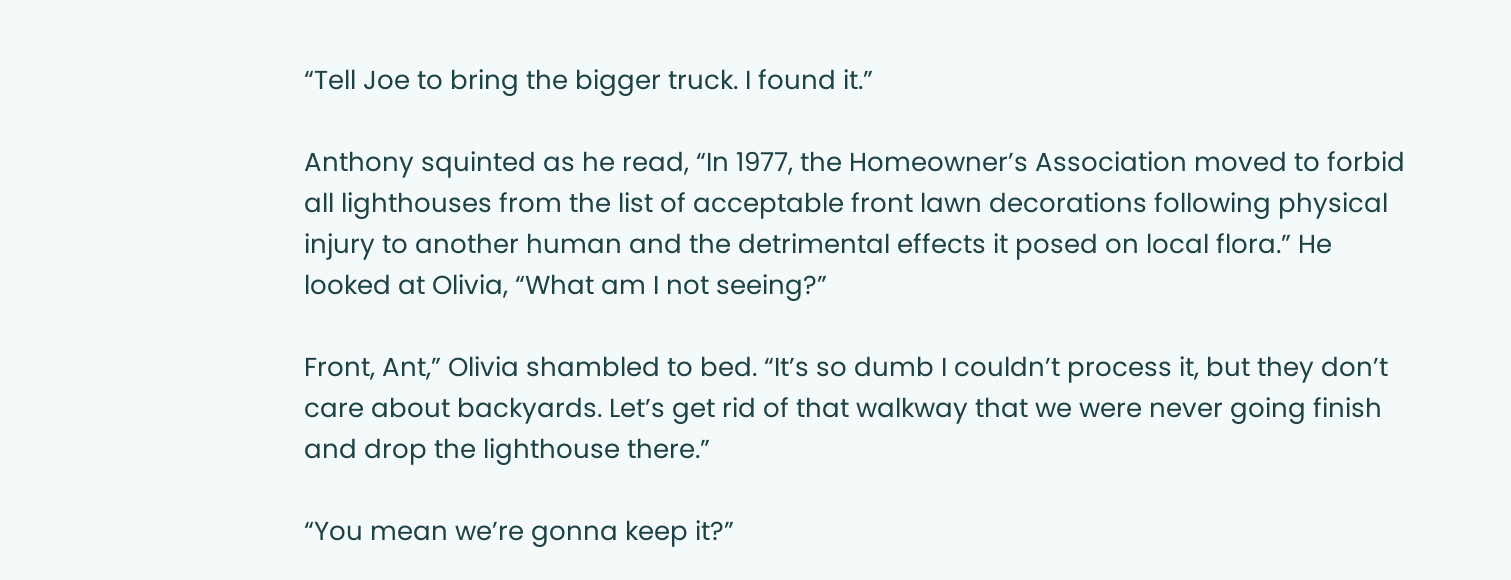“Tell Joe to bring the bigger truck. I found it.”

Anthony squinted as he read, “In 1977, the Homeowner’s Association moved to forbid all lighthouses from the list of acceptable front lawn decorations following physical injury to another human and the detrimental effects it posed on local flora.” He looked at Olivia, “What am I not seeing?”

Front, Ant,” Olivia shambled to bed. “It’s so dumb I couldn’t process it, but they don’t care about backyards. Let’s get rid of that walkway that we were never going finish and drop the lighthouse there.”

“You mean we’re gonna keep it?”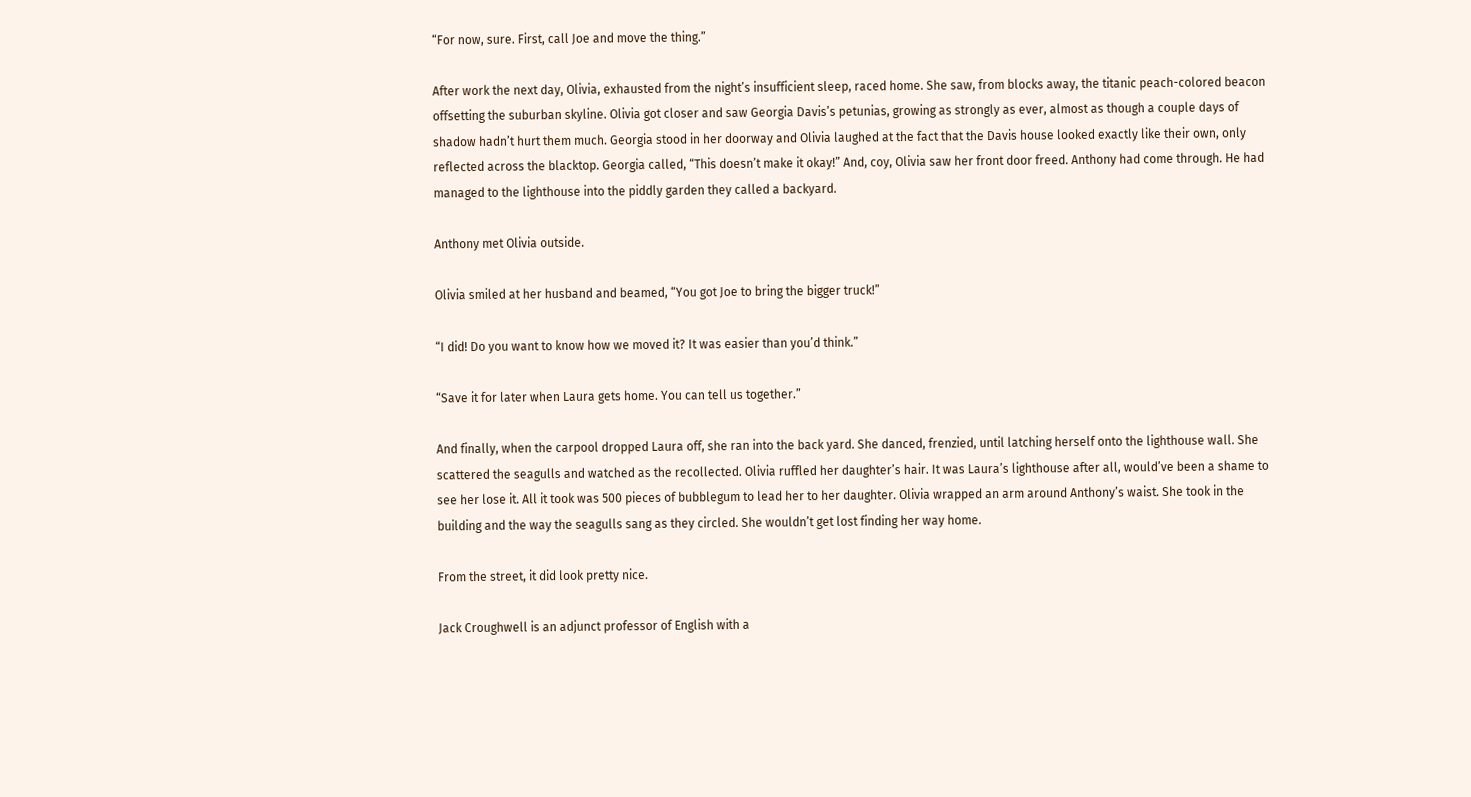“For now, sure. First, call Joe and move the thing.”

After work the next day, Olivia, exhausted from the night’s insufficient sleep, raced home. She saw, from blocks away, the titanic peach-colored beacon offsetting the suburban skyline. Olivia got closer and saw Georgia Davis’s petunias, growing as strongly as ever, almost as though a couple days of shadow hadn’t hurt them much. Georgia stood in her doorway and Olivia laughed at the fact that the Davis house looked exactly like their own, only reflected across the blacktop. Georgia called, “This doesn’t make it okay!” And, coy, Olivia saw her front door freed. Anthony had come through. He had managed to the lighthouse into the piddly garden they called a backyard.

Anthony met Olivia outside.

Olivia smiled at her husband and beamed, “You got Joe to bring the bigger truck!”

“I did! Do you want to know how we moved it? It was easier than you’d think.”

“Save it for later when Laura gets home. You can tell us together.”

And finally, when the carpool dropped Laura off, she ran into the back yard. She danced, frenzied, until latching herself onto the lighthouse wall. She scattered the seagulls and watched as the recollected. Olivia ruffled her daughter’s hair. It was Laura’s lighthouse after all, would’ve been a shame to see her lose it. All it took was 500 pieces of bubblegum to lead her to her daughter. Olivia wrapped an arm around Anthony’s waist. She took in the building and the way the seagulls sang as they circled. She wouldn’t get lost finding her way home.

From the street, it did look pretty nice.

Jack Croughwell is an adjunct professor of English with a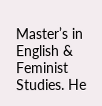Master’s in English & Feminist Studies. He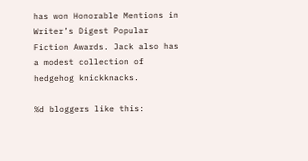has won Honorable Mentions in Writer’s Digest Popular Fiction Awards. Jack also has a modest collection of hedgehog knickknacks.

%d bloggers like this: